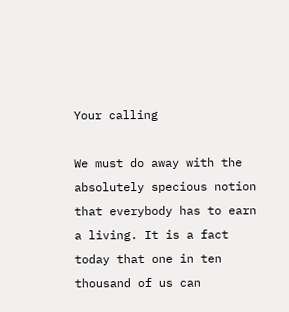Your calling

We must do away with the absolutely specious notion that everybody has to earn a living. It is a fact today that one in ten thousand of us can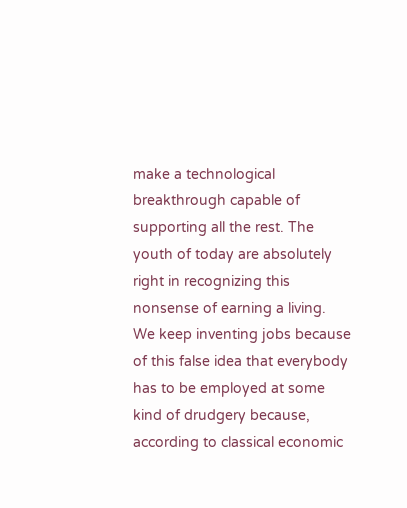make a technological breakthrough capable of supporting all the rest. The youth of today are absolutely right in recognizing this nonsense of earning a living. We keep inventing jobs because of this false idea that everybody has to be employed at some kind of drudgery because, according to classical economic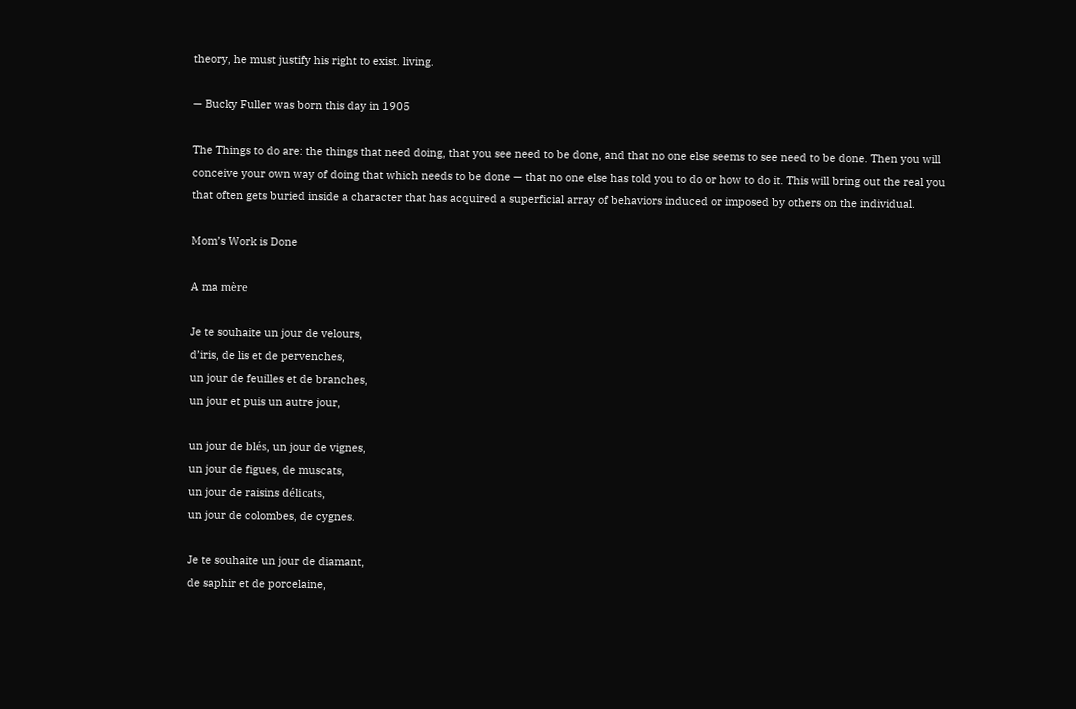theory, he must justify his right to exist. living.

— Bucky Fuller was born this day in 1905

The Things to do are: the things that need doing, that you see need to be done, and that no one else seems to see need to be done. Then you will conceive your own way of doing that which needs to be done — that no one else has told you to do or how to do it. This will bring out the real you that often gets buried inside a character that has acquired a superficial array of behaviors induced or imposed by others on the individual.

Mom’s Work is Done

A ma mère

Je te souhaite un jour de velours,
d’iris, de lis et de pervenches,
un jour de feuilles et de branches,
un jour et puis un autre jour,

un jour de blés, un jour de vignes,
un jour de figues, de muscats,
un jour de raisins délicats,
un jour de colombes, de cygnes.

Je te souhaite un jour de diamant,
de saphir et de porcelaine,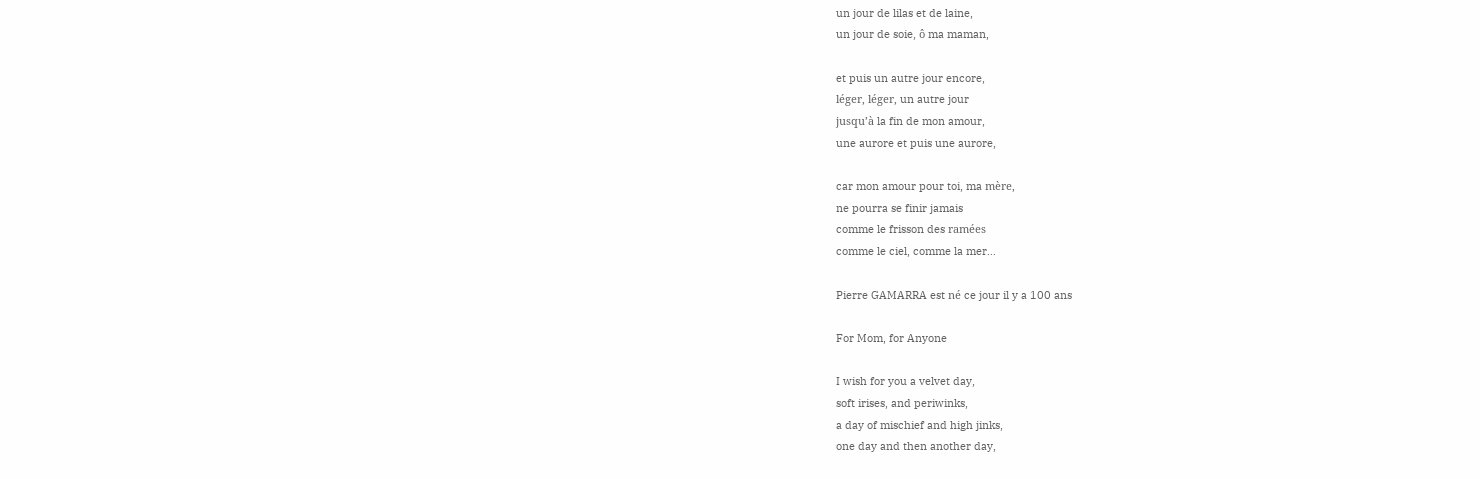un jour de lilas et de laine,
un jour de soie, ô ma maman,

et puis un autre jour encore,
léger, léger, un autre jour
jusqu’à la fin de mon amour,
une aurore et puis une aurore,

car mon amour pour toi, ma mère,
ne pourra se finir jamais
comme le frisson des ramées
comme le ciel, comme la mer…

Pierre GAMARRA est né ce jour il y a 100 ans

For Mom, for Anyone

I wish for you a velvet day,
soft irises, and periwinks,
a day of mischief and high jinks,
one day and then another day,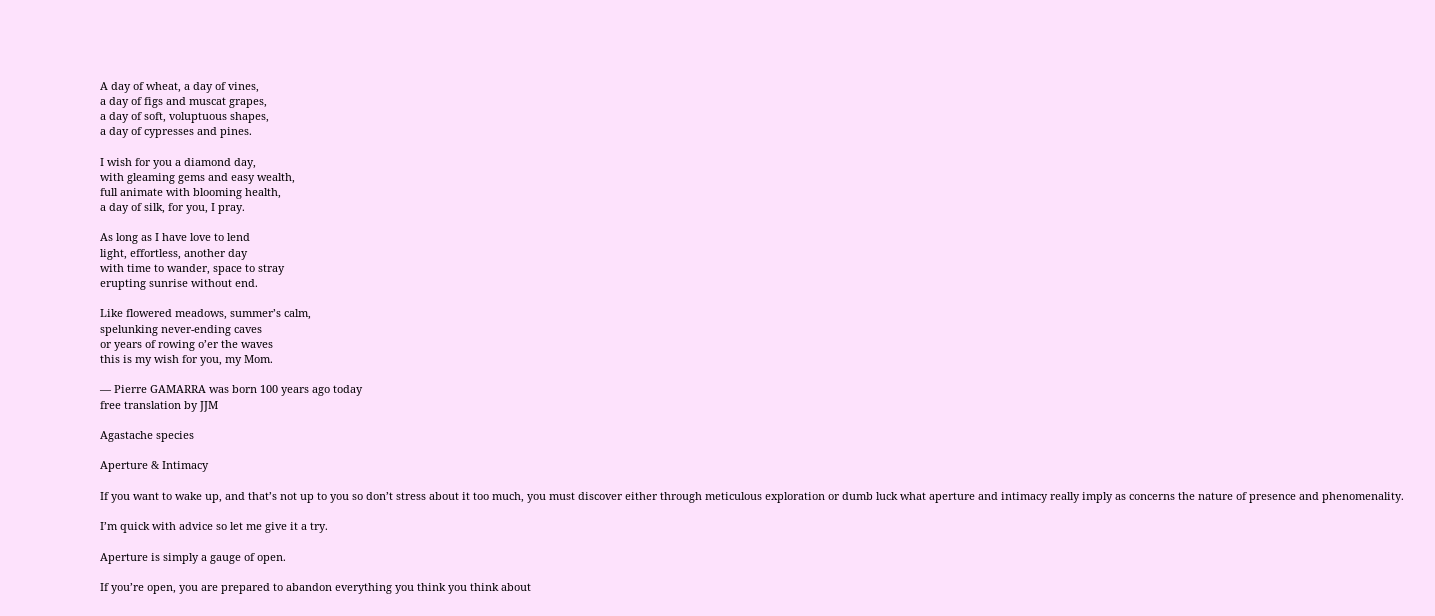A day of wheat, a day of vines,
a day of figs and muscat grapes,
a day of soft, voluptuous shapes,
a day of cypresses and pines.

I wish for you a diamond day,
with gleaming gems and easy wealth,
full animate with blooming health,
a day of silk, for you, I pray.

As long as I have love to lend
light, effortless, another day
with time to wander, space to stray
erupting sunrise without end.

Like flowered meadows, summer’s calm,
spelunking never-ending caves
or years of rowing o’er the waves
this is my wish for you, my Mom.

— Pierre GAMARRA was born 100 years ago today
free translation by JJM

Agastache species

Aperture & Intimacy

If you want to wake up, and that’s not up to you so don’t stress about it too much, you must discover either through meticulous exploration or dumb luck what aperture and intimacy really imply as concerns the nature of presence and phenomenality.

I’m quick with advice so let me give it a try.

Aperture is simply a gauge of open.

If you’re open, you are prepared to abandon everything you think you think about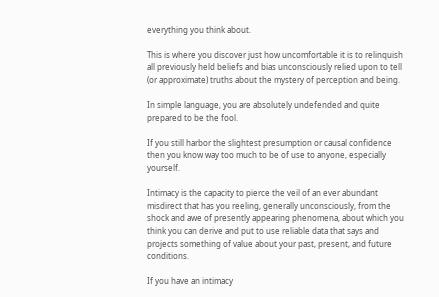everything you think about.

This is where you discover just how uncomfortable it is to relinquish all previously held beliefs and bias unconsciously relied upon to tell (or approximate) truths about the mystery of perception and being.

In simple language, you are absolutely undefended and quite prepared to be the fool.

If you still harbor the slightest presumption or causal confidence then you know way too much to be of use to anyone, especially yourself.

Intimacy is the capacity to pierce the veil of an ever abundant misdirect that has you reeling, generally unconsciously, from the shock and awe of presently appearing phenomena, about which you think you can derive and put to use reliable data that says and projects something of value about your past, present, and future conditions.

If you have an intimacy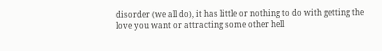disorder (we all do), it has little or nothing to do with getting the love you want or attracting some other hell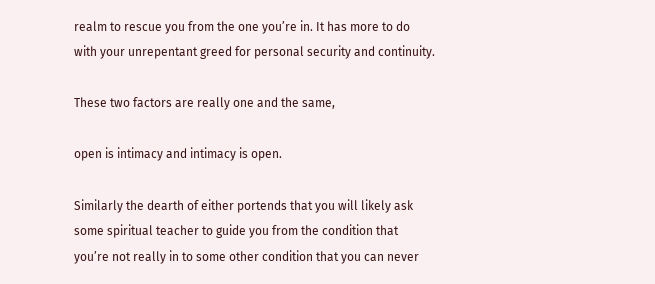realm to rescue you from the one you’re in. It has more to do with your unrepentant greed for personal security and continuity.

These two factors are really one and the same,

open is intimacy and intimacy is open.

Similarly the dearth of either portends that you will likely ask some spiritual teacher to guide you from the condition that you’re not really in to some other condition that you can never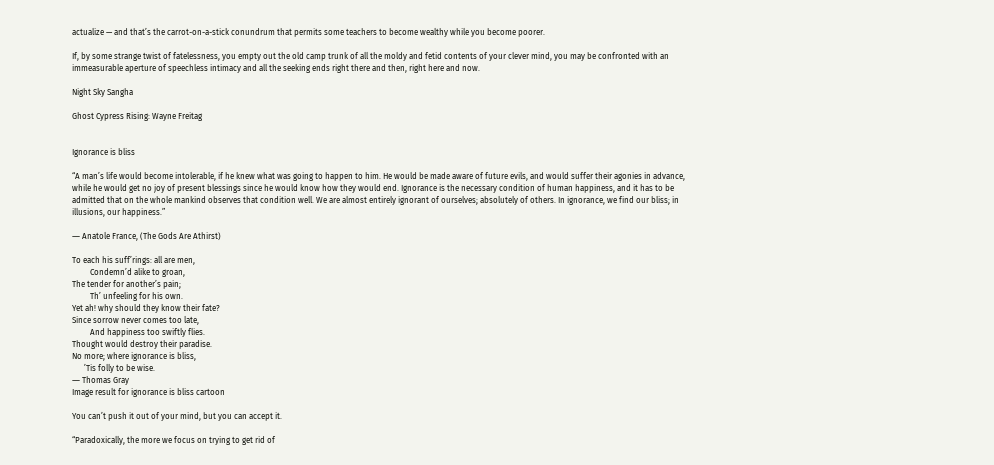actualize — and that’s the carrot-on-a-stick conundrum that permits some teachers to become wealthy while you become poorer.

If, by some strange twist of fatelessness, you empty out the old camp trunk of all the moldy and fetid contents of your clever mind, you may be confronted with an immeasurable aperture of speechless intimacy and all the seeking ends right there and then, right here and now.

Night Sky Sangha

Ghost Cypress Rising: Wayne Freitag


Ignorance is bliss

“A man’s life would become intolerable, if he knew what was going to happen to him. He would be made aware of future evils, and would suffer their agonies in advance, while he would get no joy of present blessings since he would know how they would end. Ignorance is the necessary condition of human happiness, and it has to be admitted that on the whole mankind observes that condition well. We are almost entirely ignorant of ourselves; absolutely of others. In ignorance, we find our bliss; in illusions, our happiness.”

― Anatole France, (The Gods Are Athirst)

To each his suff’rings: all are men,
         Condemn’d alike to groan,
The tender for another’s pain;
         Th’ unfeeling for his own.
Yet ah! why should they know their fate?
Since sorrow never comes too late,
         And happiness too swiftly flies.
Thought would destroy their paradise.
No more; where ignorance is bliss,
      ’Tis folly to be wise.
― Thomas Gray
Image result for ignorance is bliss cartoon

You can’t push it out of your mind, but you can accept it.

“Paradoxically, the more we focus on trying to get rid of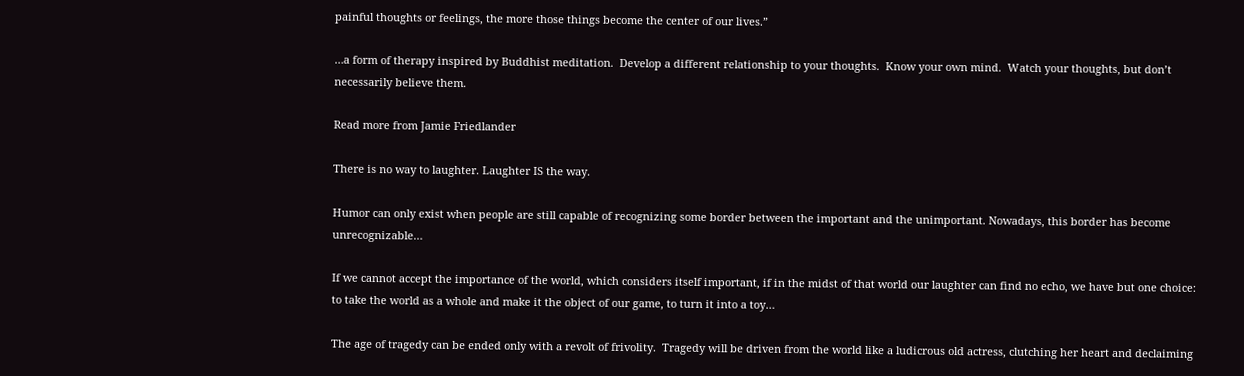painful thoughts or feelings, the more those things become the center of our lives.”

…a form of therapy inspired by Buddhist meditation.  Develop a different relationship to your thoughts.  Know your own mind.  Watch your thoughts, but don’t necessarily believe them.

Read more from Jamie Friedlander

There is no way to laughter. Laughter IS the way.

Humor can only exist when people are still capable of recognizing some border between the important and the unimportant. Nowadays, this border has become unrecognizable…

If we cannot accept the importance of the world, which considers itself important, if in the midst of that world our laughter can find no echo, we have but one choice: to take the world as a whole and make it the object of our game, to turn it into a toy…

The age of tragedy can be ended only with a revolt of frivolity.  Tragedy will be driven from the world like a ludicrous old actress, clutching her heart and declaiming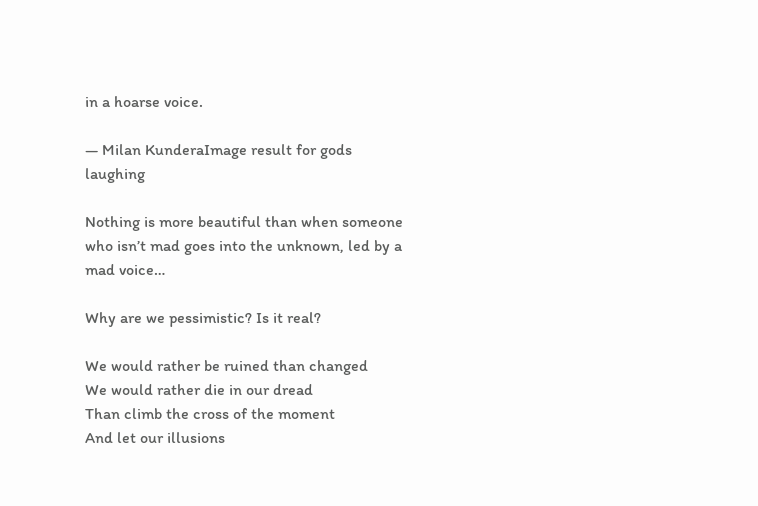in a hoarse voice.

— Milan KunderaImage result for gods laughing

Nothing is more beautiful than when someone who isn’t mad goes into the unknown, led by a mad voice…

Why are we pessimistic? Is it real?

We would rather be ruined than changed
We would rather die in our dread
Than climb the cross of the moment
And let our illusions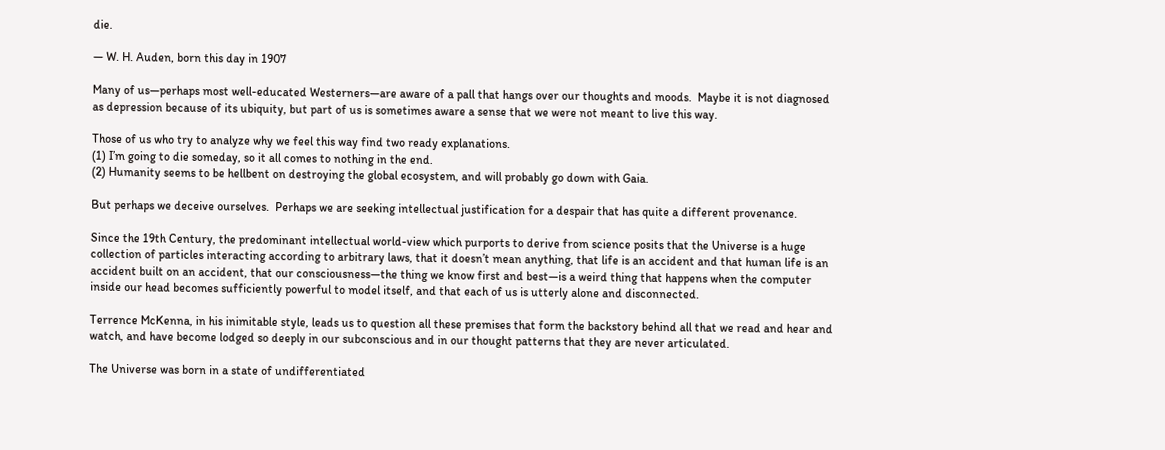die.

— W. H. Auden, born this day in 1907

Many of us—perhaps most well-educated Westerners—are aware of a pall that hangs over our thoughts and moods.  Maybe it is not diagnosed as depression because of its ubiquity, but part of us is sometimes aware a sense that we were not meant to live this way.

Those of us who try to analyze why we feel this way find two ready explanations.
(1) I’m going to die someday, so it all comes to nothing in the end.
(2) Humanity seems to be hellbent on destroying the global ecosystem, and will probably go down with Gaia.

But perhaps we deceive ourselves.  Perhaps we are seeking intellectual justification for a despair that has quite a different provenance.

Since the 19th Century, the predominant intellectual world-view which purports to derive from science posits that the Universe is a huge collection of particles interacting according to arbitrary laws, that it doesn’t mean anything, that life is an accident and that human life is an accident built on an accident, that our consciousness—the thing we know first and best—is a weird thing that happens when the computer inside our head becomes sufficiently powerful to model itself, and that each of us is utterly alone and disconnected.

Terrence McKenna, in his inimitable style, leads us to question all these premises that form the backstory behind all that we read and hear and watch, and have become lodged so deeply in our subconscious and in our thought patterns that they are never articulated.

The Universe was born in a state of undifferentiated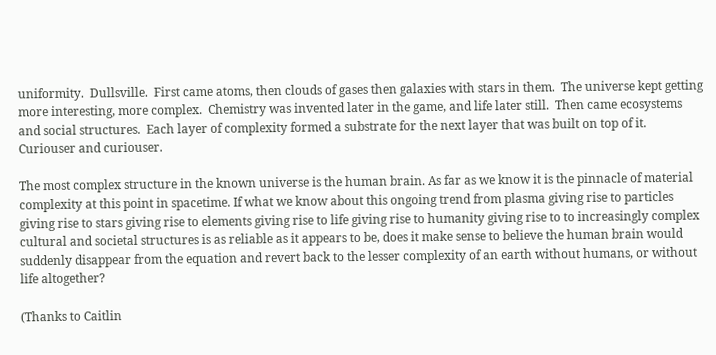uniformity.  Dullsville.  First came atoms, then clouds of gases then galaxies with stars in them.  The universe kept getting more interesting, more complex.  Chemistry was invented later in the game, and life later still.  Then came ecosystems and social structures.  Each layer of complexity formed a substrate for the next layer that was built on top of it.  Curiouser and curiouser.

The most complex structure in the known universe is the human brain. As far as we know it is the pinnacle of material complexity at this point in spacetime. If what we know about this ongoing trend from plasma giving rise to particles giving rise to stars giving rise to elements giving rise to life giving rise to humanity giving rise to to increasingly complex cultural and societal structures is as reliable as it appears to be, does it make sense to believe the human brain would suddenly disappear from the equation and revert back to the lesser complexity of an earth without humans, or without life altogether?

(Thanks to Caitlin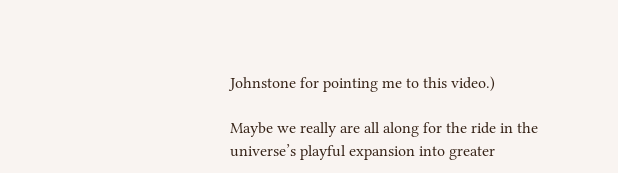Johnstone for pointing me to this video.)

Maybe we really are all along for the ride in the universe’s playful expansion into greater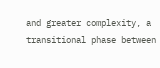and greater complexity, a transitional phase between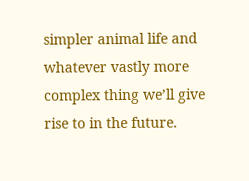simpler animal life and whatever vastly more complex thing we’ll give rise to in the future.